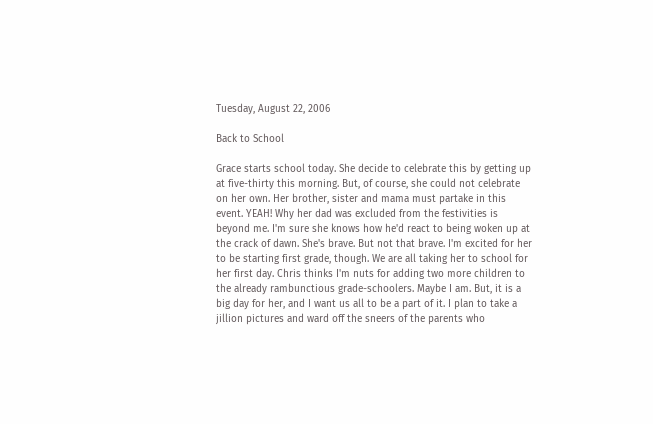Tuesday, August 22, 2006

Back to School

Grace starts school today. She decide to celebrate this by getting up at five-thirty this morning. But, of course, she could not celebrate on her own. Her brother, sister and mama must partake in this event. YEAH! Why her dad was excluded from the festivities is beyond me. I'm sure she knows how he'd react to being woken up at the crack of dawn. She's brave. But not that brave. I'm excited for her to be starting first grade, though. We are all taking her to school for her first day. Chris thinks I'm nuts for adding two more children to the already rambunctious grade-schoolers. Maybe I am. But, it is a big day for her, and I want us all to be a part of it. I plan to take a jillion pictures and ward off the sneers of the parents who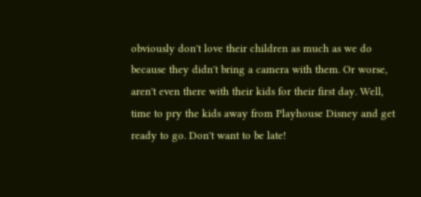obviously don't love their children as much as we do because they didn't bring a camera with them. Or worse, aren't even there with their kids for their first day. Well, time to pry the kids away from Playhouse Disney and get ready to go. Don't want to be late!